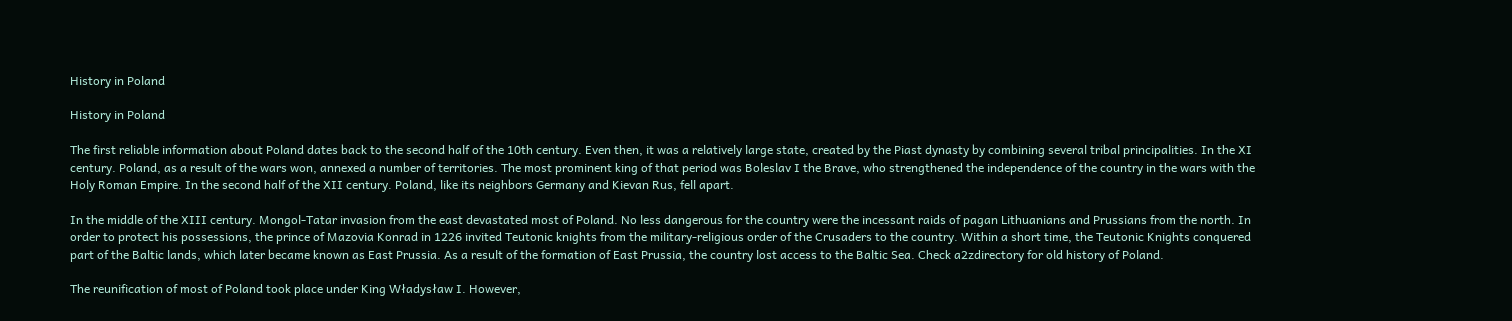History in Poland

History in Poland

The first reliable information about Poland dates back to the second half of the 10th century. Even then, it was a relatively large state, created by the Piast dynasty by combining several tribal principalities. In the XI century. Poland, as a result of the wars won, annexed a number of territories. The most prominent king of that period was Boleslav I the Brave, who strengthened the independence of the country in the wars with the Holy Roman Empire. In the second half of the XII century. Poland, like its neighbors Germany and Kievan Rus, fell apart.

In the middle of the XIII century. Mongol-Tatar invasion from the east devastated most of Poland. No less dangerous for the country were the incessant raids of pagan Lithuanians and Prussians from the north. In order to protect his possessions, the prince of Mazovia Konrad in 1226 invited Teutonic knights from the military-religious order of the Crusaders to the country. Within a short time, the Teutonic Knights conquered part of the Baltic lands, which later became known as East Prussia. As a result of the formation of East Prussia, the country lost access to the Baltic Sea. Check a2zdirectory for old history of Poland.

The reunification of most of Poland took place under King Władysław I. However,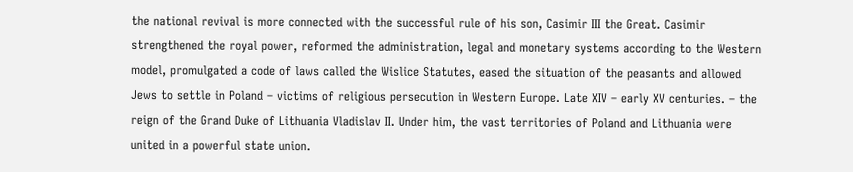the national revival is more connected with the successful rule of his son, Casimir III the Great. Casimir strengthened the royal power, reformed the administration, legal and monetary systems according to the Western model, promulgated a code of laws called the Wislice Statutes, eased the situation of the peasants and allowed Jews to settle in Poland – victims of religious persecution in Western Europe. Late XIV – early XV centuries. – the reign of the Grand Duke of Lithuania Vladislav II. Under him, the vast territories of Poland and Lithuania were united in a powerful state union.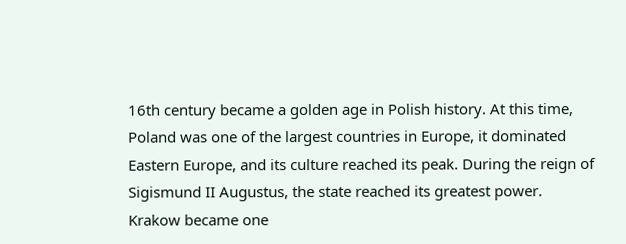16th century became a golden age in Polish history. At this time, Poland was one of the largest countries in Europe, it dominated Eastern Europe, and its culture reached its peak. During the reign of Sigismund II Augustus, the state reached its greatest power. Krakow became one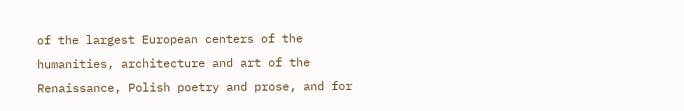of the largest European centers of the humanities, architecture and art of the Renaissance, Polish poetry and prose, and for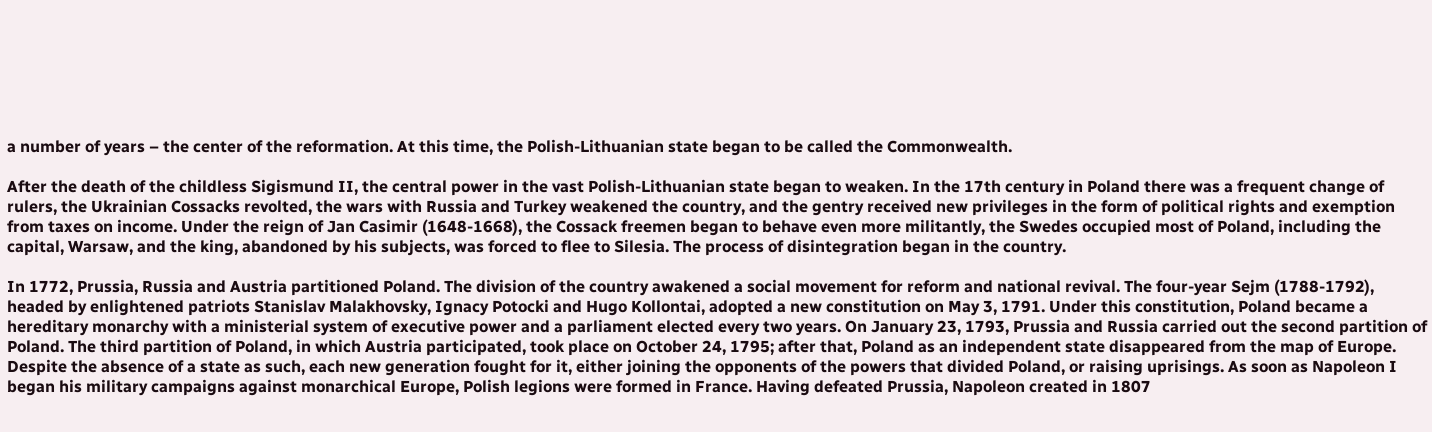a number of years – the center of the reformation. At this time, the Polish-Lithuanian state began to be called the Commonwealth.

After the death of the childless Sigismund II, the central power in the vast Polish-Lithuanian state began to weaken. In the 17th century in Poland there was a frequent change of rulers, the Ukrainian Cossacks revolted, the wars with Russia and Turkey weakened the country, and the gentry received new privileges in the form of political rights and exemption from taxes on income. Under the reign of Jan Casimir (1648-1668), the Cossack freemen began to behave even more militantly, the Swedes occupied most of Poland, including the capital, Warsaw, and the king, abandoned by his subjects, was forced to flee to Silesia. The process of disintegration began in the country.

In 1772, Prussia, Russia and Austria partitioned Poland. The division of the country awakened a social movement for reform and national revival. The four-year Sejm (1788-1792), headed by enlightened patriots Stanislav Malakhovsky, Ignacy Potocki and Hugo Kollontai, adopted a new constitution on May 3, 1791. Under this constitution, Poland became a hereditary monarchy with a ministerial system of executive power and a parliament elected every two years. On January 23, 1793, Prussia and Russia carried out the second partition of Poland. The third partition of Poland, in which Austria participated, took place on October 24, 1795; after that, Poland as an independent state disappeared from the map of Europe. Despite the absence of a state as such, each new generation fought for it, either joining the opponents of the powers that divided Poland, or raising uprisings. As soon as Napoleon I began his military campaigns against monarchical Europe, Polish legions were formed in France. Having defeated Prussia, Napoleon created in 1807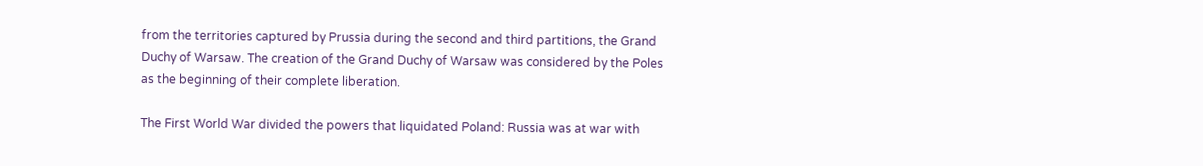from the territories captured by Prussia during the second and third partitions, the Grand Duchy of Warsaw. The creation of the Grand Duchy of Warsaw was considered by the Poles as the beginning of their complete liberation.

The First World War divided the powers that liquidated Poland: Russia was at war with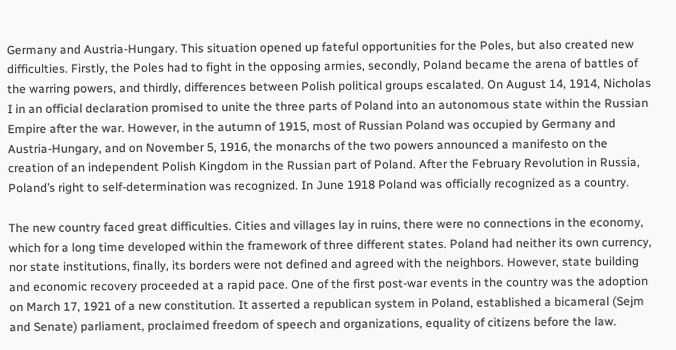Germany and Austria-Hungary. This situation opened up fateful opportunities for the Poles, but also created new difficulties. Firstly, the Poles had to fight in the opposing armies, secondly, Poland became the arena of battles of the warring powers, and thirdly, differences between Polish political groups escalated. On August 14, 1914, Nicholas I in an official declaration promised to unite the three parts of Poland into an autonomous state within the Russian Empire after the war. However, in the autumn of 1915, most of Russian Poland was occupied by Germany and Austria-Hungary, and on November 5, 1916, the monarchs of the two powers announced a manifesto on the creation of an independent Polish Kingdom in the Russian part of Poland. After the February Revolution in Russia, Poland’s right to self-determination was recognized. In June 1918 Poland was officially recognized as a country.

The new country faced great difficulties. Cities and villages lay in ruins, there were no connections in the economy, which for a long time developed within the framework of three different states. Poland had neither its own currency, nor state institutions, finally, its borders were not defined and agreed with the neighbors. However, state building and economic recovery proceeded at a rapid pace. One of the first post-war events in the country was the adoption on March 17, 1921 of a new constitution. It asserted a republican system in Poland, established a bicameral (Sejm and Senate) parliament, proclaimed freedom of speech and organizations, equality of citizens before the law.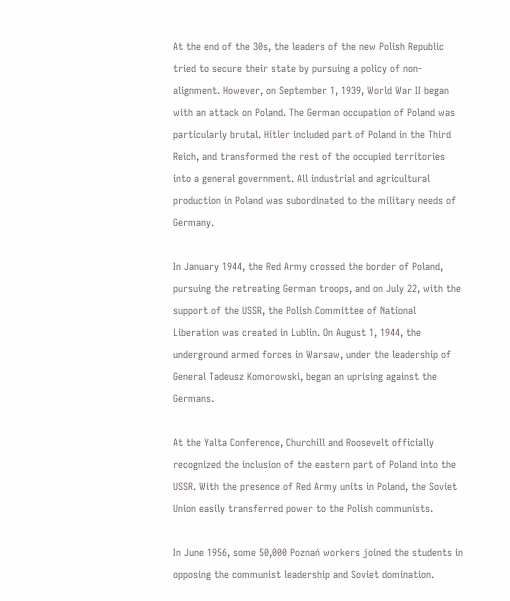At the end of the 30s, the leaders of the new Polish Republic tried to secure their state by pursuing a policy of non-alignment. However, on September 1, 1939, World War II began with an attack on Poland. The German occupation of Poland was particularly brutal. Hitler included part of Poland in the Third Reich, and transformed the rest of the occupied territories into a general government. All industrial and agricultural production in Poland was subordinated to the military needs of Germany.

In January 1944, the Red Army crossed the border of Poland, pursuing the retreating German troops, and on July 22, with the support of the USSR, the Polish Committee of National Liberation was created in Lublin. On August 1, 1944, the underground armed forces in Warsaw, under the leadership of General Tadeusz Komorowski, began an uprising against the Germans.

At the Yalta Conference, Churchill and Roosevelt officially recognized the inclusion of the eastern part of Poland into the USSR. With the presence of Red Army units in Poland, the Soviet Union easily transferred power to the Polish communists.

In June 1956, some 50,000 Poznań workers joined the students in opposing the communist leadership and Soviet domination.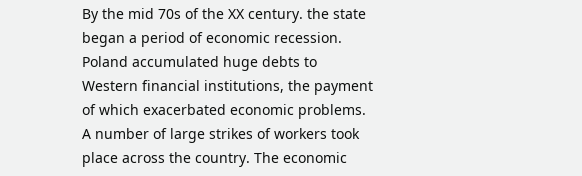By the mid 70s of the XX century. the state began a period of economic recession. Poland accumulated huge debts to Western financial institutions, the payment of which exacerbated economic problems. A number of large strikes of workers took place across the country. The economic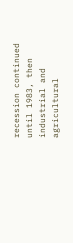recession continued until 1983, then industrial and agricultural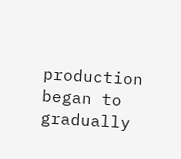production began to gradually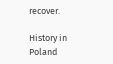recover.

History in Poland